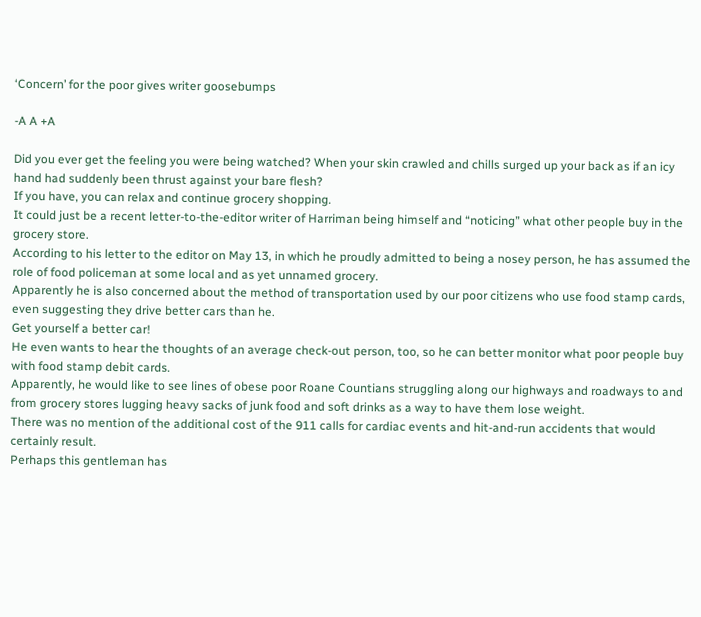‘Concern’ for the poor gives writer goosebumps

-A A +A

Did you ever get the feeling you were being watched? When your skin crawled and chills surged up your back as if an icy hand had suddenly been thrust against your bare flesh?
If you have, you can relax and continue grocery shopping.
It could just be a recent letter-to-the-editor writer of Harriman being himself and “noticing” what other people buy in the grocery store.
According to his letter to the editor on May 13, in which he proudly admitted to being a nosey person, he has assumed the role of food policeman at some local and as yet unnamed grocery.
Apparently he is also concerned about the method of transportation used by our poor citizens who use food stamp cards, even suggesting they drive better cars than he.
Get yourself a better car!
He even wants to hear the thoughts of an average check-out person, too, so he can better monitor what poor people buy with food stamp debit cards.
Apparently, he would like to see lines of obese poor Roane Countians struggling along our highways and roadways to and from grocery stores lugging heavy sacks of junk food and soft drinks as a way to have them lose weight.
There was no mention of the additional cost of the 911 calls for cardiac events and hit-and-run accidents that would certainly result.
Perhaps this gentleman has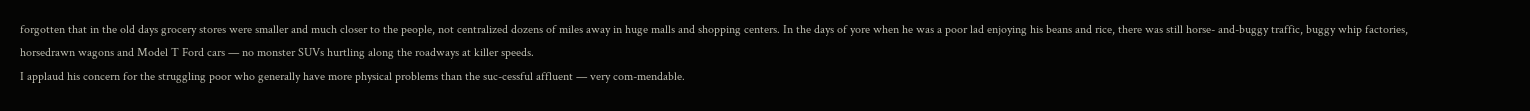forgotten that in the old days grocery stores were smaller and much closer to the people, not centralized dozens of miles away in huge malls and shopping centers. In the days of yore when he was a poor lad enjoying his beans and rice, there was still horse- and-buggy traffic, buggy whip factories, horsedrawn wagons and Model T Ford cars — no monster SUVs hurtling along the roadways at killer speeds.
I applaud his concern for the struggling poor who generally have more physical problems than the suc-cessful affluent — very com-mendable.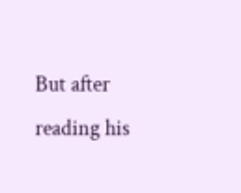But after reading his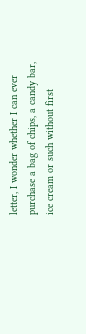letter, I wonder whether I can ever purchase a bag of chips, a candy bar, ice cream or such without first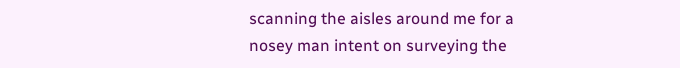scanning the aisles around me for a nosey man intent on surveying the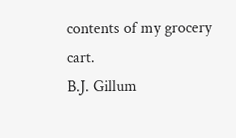contents of my grocery cart.
B.J. Gillum